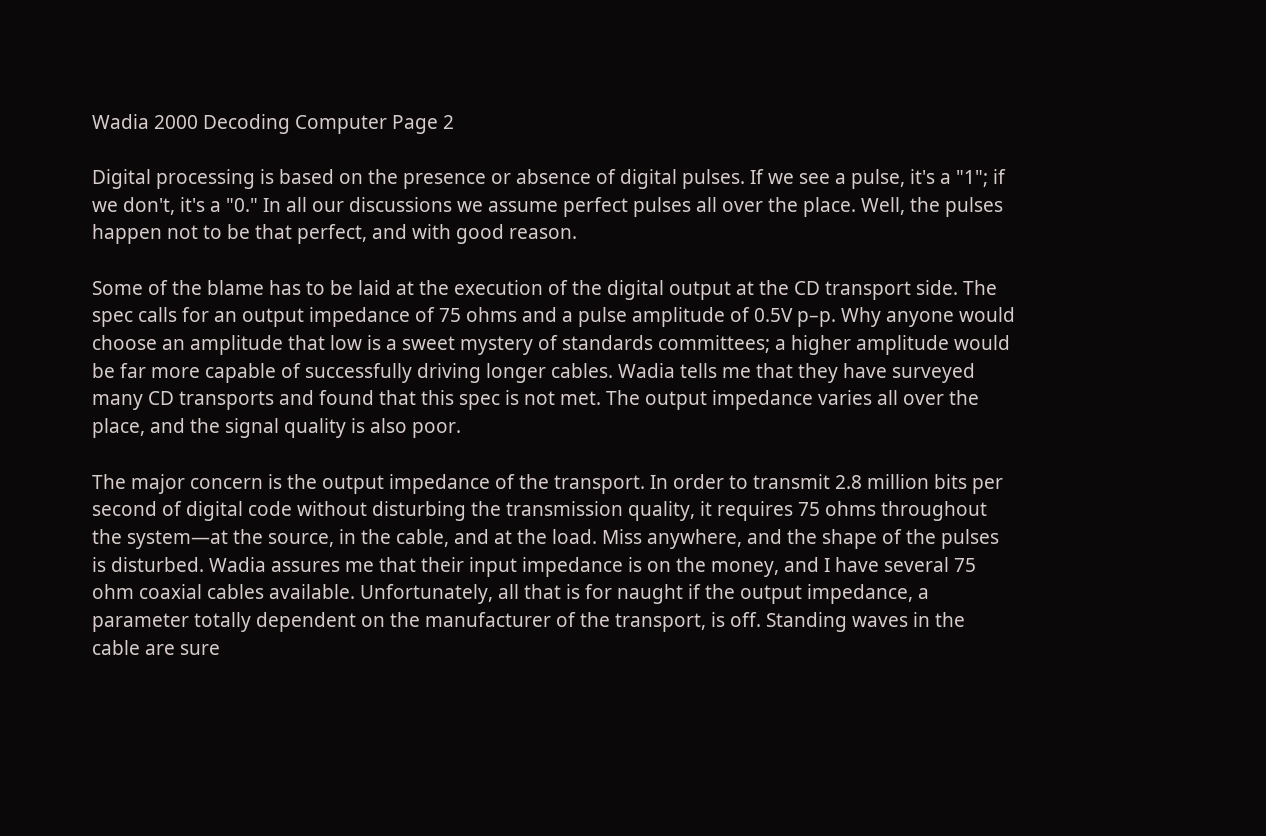Wadia 2000 Decoding Computer Page 2

Digital processing is based on the presence or absence of digital pulses. If we see a pulse, it's a "1"; if we don't, it's a "0." In all our discussions we assume perfect pulses all over the place. Well, the pulses happen not to be that perfect, and with good reason.

Some of the blame has to be laid at the execution of the digital output at the CD transport side. The spec calls for an output impedance of 75 ohms and a pulse amplitude of 0.5V p–p. Why anyone would choose an amplitude that low is a sweet mystery of standards committees; a higher amplitude would be far more capable of successfully driving longer cables. Wadia tells me that they have surveyed many CD transports and found that this spec is not met. The output impedance varies all over the place, and the signal quality is also poor.

The major concern is the output impedance of the transport. In order to transmit 2.8 million bits per second of digital code without disturbing the transmission quality, it requires 75 ohms throughout the system—at the source, in the cable, and at the load. Miss anywhere, and the shape of the pulses is disturbed. Wadia assures me that their input impedance is on the money, and I have several 75 ohm coaxial cables available. Unfortunately, all that is for naught if the output impedance, a parameter totally dependent on the manufacturer of the transport, is off. Standing waves in the cable are sure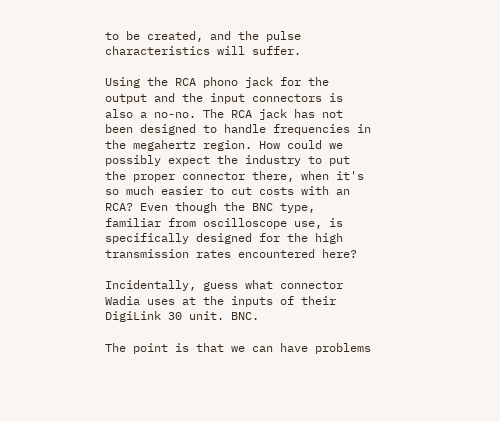to be created, and the pulse characteristics will suffer.

Using the RCA phono jack for the output and the input connectors is also a no-no. The RCA jack has not been designed to handle frequencies in the megahertz region. How could we possibly expect the industry to put the proper connector there, when it's so much easier to cut costs with an RCA? Even though the BNC type, familiar from oscilloscope use, is specifically designed for the high transmission rates encountered here?

Incidentally, guess what connector Wadia uses at the inputs of their DigiLink 30 unit. BNC.

The point is that we can have problems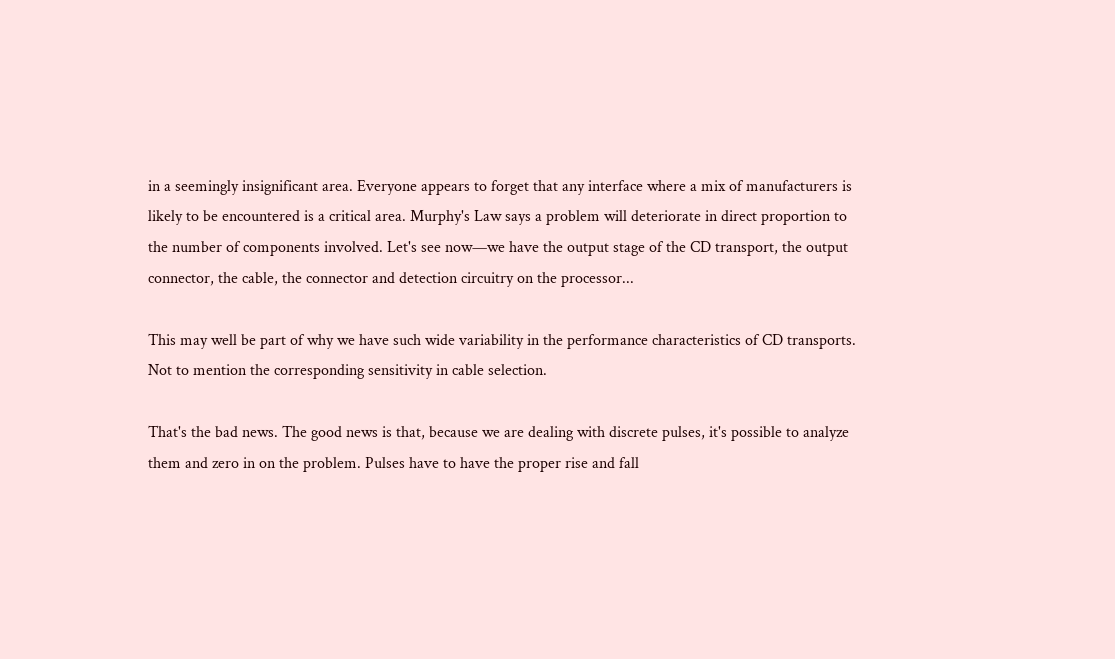in a seemingly insignificant area. Everyone appears to forget that any interface where a mix of manufacturers is likely to be encountered is a critical area. Murphy's Law says a problem will deteriorate in direct proportion to the number of components involved. Let's see now—we have the output stage of the CD transport, the output connector, the cable, the connector and detection circuitry on the processor...

This may well be part of why we have such wide variability in the performance characteristics of CD transports. Not to mention the corresponding sensitivity in cable selection.

That's the bad news. The good news is that, because we are dealing with discrete pulses, it's possible to analyze them and zero in on the problem. Pulses have to have the proper rise and fall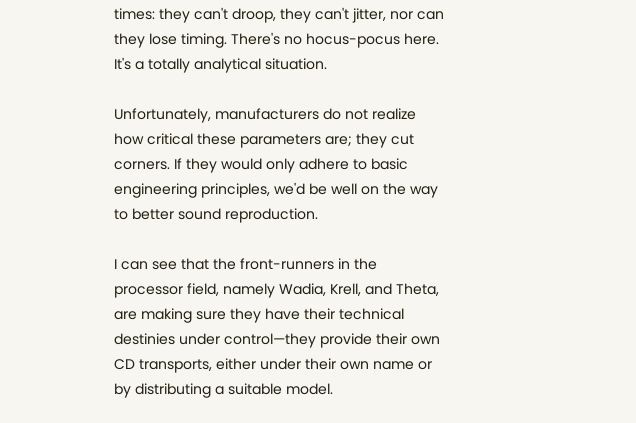times: they can't droop, they can't jitter, nor can they lose timing. There's no hocus-pocus here. It's a totally analytical situation.

Unfortunately, manufacturers do not realize how critical these parameters are; they cut corners. If they would only adhere to basic engineering principles, we'd be well on the way to better sound reproduction.

I can see that the front-runners in the processor field, namely Wadia, Krell, and Theta, are making sure they have their technical destinies under control—they provide their own CD transports, either under their own name or by distributing a suitable model.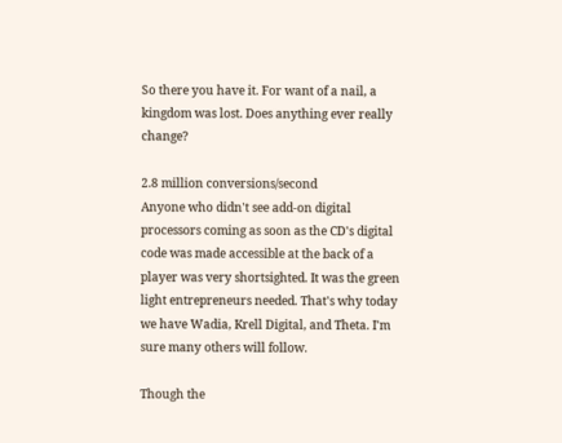So there you have it. For want of a nail, a kingdom was lost. Does anything ever really change?

2.8 million conversions/second
Anyone who didn't see add-on digital processors coming as soon as the CD's digital code was made accessible at the back of a player was very shortsighted. It was the green light entrepreneurs needed. That's why today we have Wadia, Krell Digital, and Theta. I'm sure many others will follow.

Though the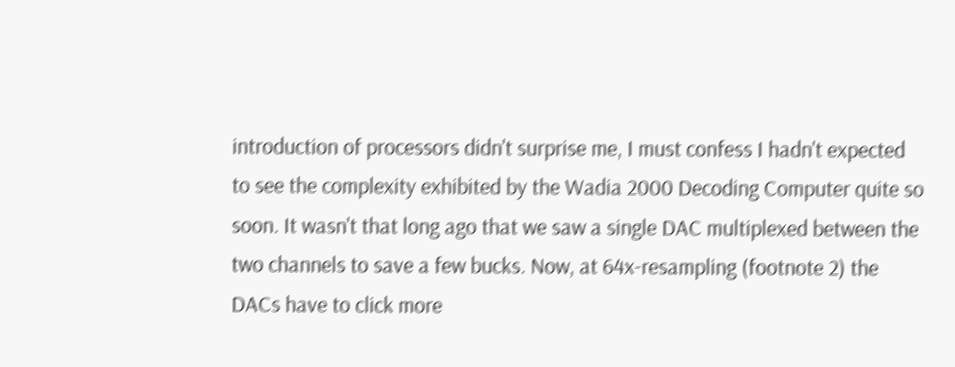introduction of processors didn't surprise me, I must confess I hadn't expected to see the complexity exhibited by the Wadia 2000 Decoding Computer quite so soon. It wasn't that long ago that we saw a single DAC multiplexed between the two channels to save a few bucks. Now, at 64x-resampling (footnote 2) the DACs have to click more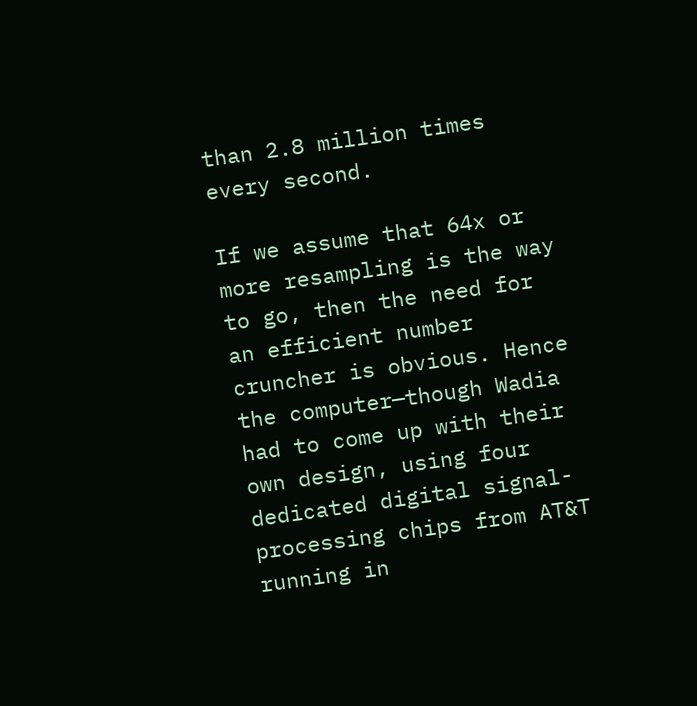than 2.8 million times every second.

If we assume that 64x or more resampling is the way to go, then the need for an efficient number cruncher is obvious. Hence the computer—though Wadia had to come up with their own design, using four dedicated digital signal-processing chips from AT&T running in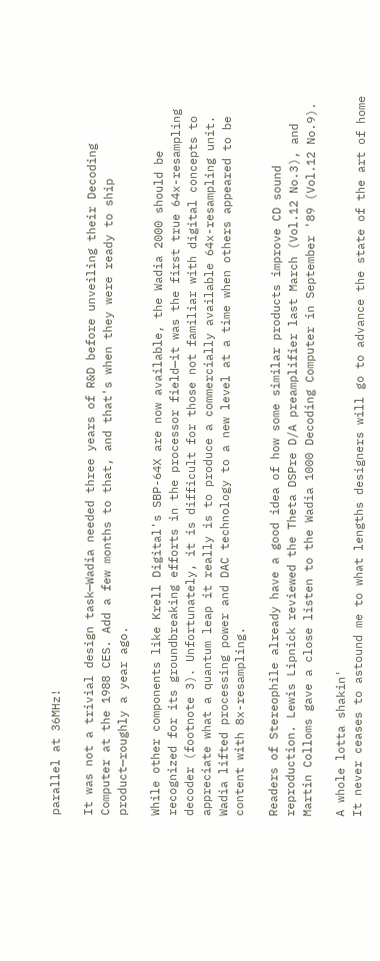parallel at 36MHz!

It was not a trivial design task—Wadia needed three years of R&D before unveiling their Decoding Computer at the 1988 CES. Add a few months to that, and that's when they were ready to ship product—roughly a year ago.

While other components like Krell Digital's SBP-64X are now available, the Wadia 2000 should be recognized for its groundbreaking efforts in the processor field—it was the first true 64x-resampling decoder (footnote 3). Unfortunately, it is difficult for those not familiar with digital concepts to appreciate what a quantum leap it really is to produce a commercially available 64x-resampling unit. Wadia lifted processing power and DAC technology to a new level at a time when others appeared to be content with 8x-resampling.

Readers of Stereophile already have a good idea of how some similar products improve CD sound reproduction. Lewis Lipnick reviewed the Theta DSPre D/A preamplifier last March (Vol.12 No.3), and Martin Colloms gave a close listen to the Wadia 1000 Decoding Computer in September '89 (Vol.12 No.9).

A whole lotta shakin'
It never ceases to astound me to what lengths designers will go to advance the state of the art of home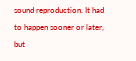sound reproduction. It had to happen sooner or later, but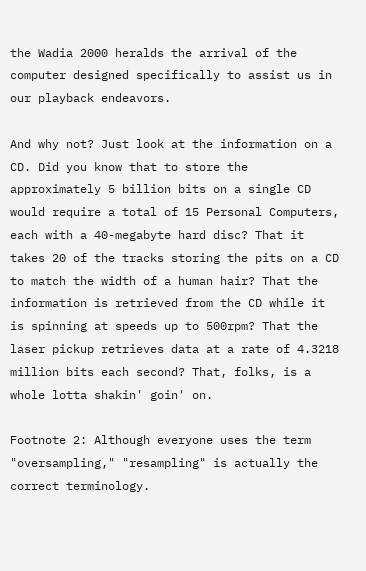the Wadia 2000 heralds the arrival of the computer designed specifically to assist us in our playback endeavors.

And why not? Just look at the information on a CD. Did you know that to store the approximately 5 billion bits on a single CD would require a total of 15 Personal Computers, each with a 40-megabyte hard disc? That it takes 20 of the tracks storing the pits on a CD to match the width of a human hair? That the information is retrieved from the CD while it is spinning at speeds up to 500rpm? That the laser pickup retrieves data at a rate of 4.3218 million bits each second? That, folks, is a whole lotta shakin' goin' on.

Footnote 2: Although everyone uses the term "oversampling," "resampling" is actually the correct terminology.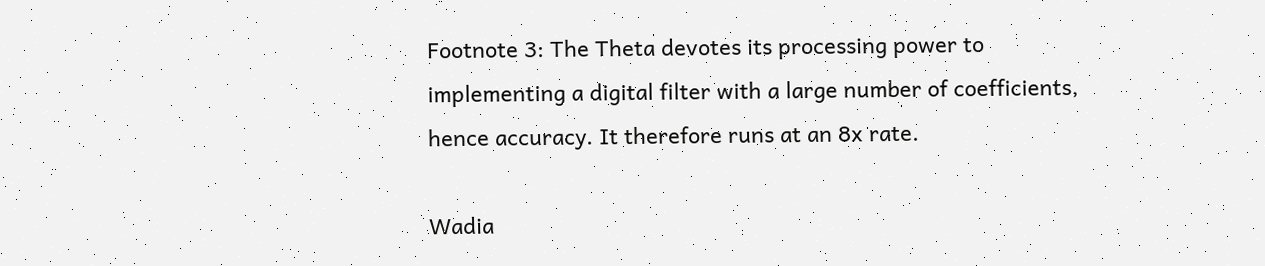Footnote 3: The Theta devotes its processing power to implementing a digital filter with a large number of coefficients, hence accuracy. It therefore runs at an 8x rate.

Wadia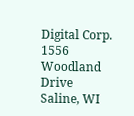Digital Corp.
1556 Woodland Drive
Saline, WI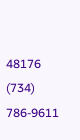48176
(734) 786-9611